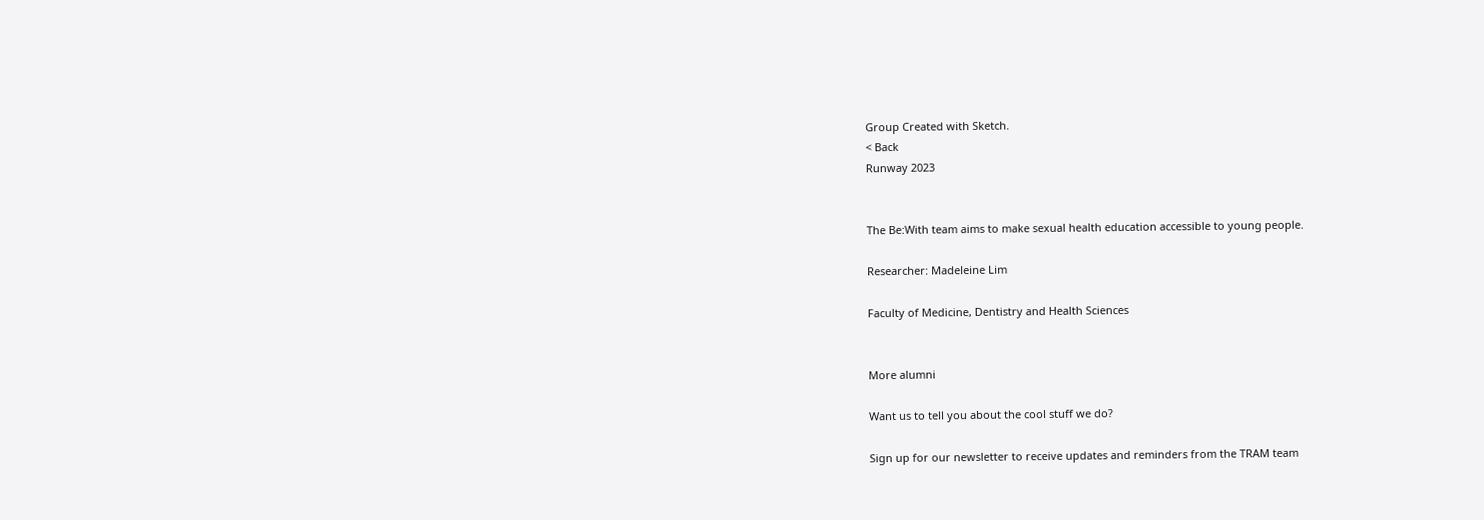Group Created with Sketch.
< Back
Runway 2023


The Be:With team aims to make sexual health education accessible to young people.

Researcher: Madeleine Lim

Faculty of Medicine, Dentistry and Health Sciences


More alumni

Want us to tell you about the cool stuff we do?

Sign up for our newsletter to receive updates and reminders from the TRAM team